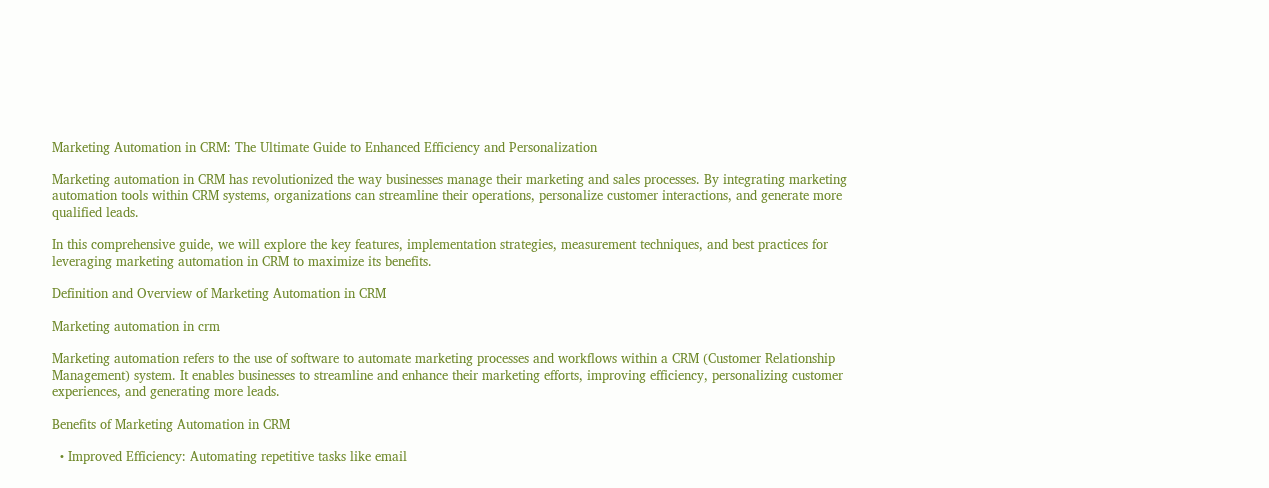Marketing Automation in CRM: The Ultimate Guide to Enhanced Efficiency and Personalization

Marketing automation in CRM has revolutionized the way businesses manage their marketing and sales processes. By integrating marketing automation tools within CRM systems, organizations can streamline their operations, personalize customer interactions, and generate more qualified leads.

In this comprehensive guide, we will explore the key features, implementation strategies, measurement techniques, and best practices for leveraging marketing automation in CRM to maximize its benefits.

Definition and Overview of Marketing Automation in CRM

Marketing automation in crm

Marketing automation refers to the use of software to automate marketing processes and workflows within a CRM (Customer Relationship Management) system. It enables businesses to streamline and enhance their marketing efforts, improving efficiency, personalizing customer experiences, and generating more leads.

Benefits of Marketing Automation in CRM

  • Improved Efficiency: Automating repetitive tasks like email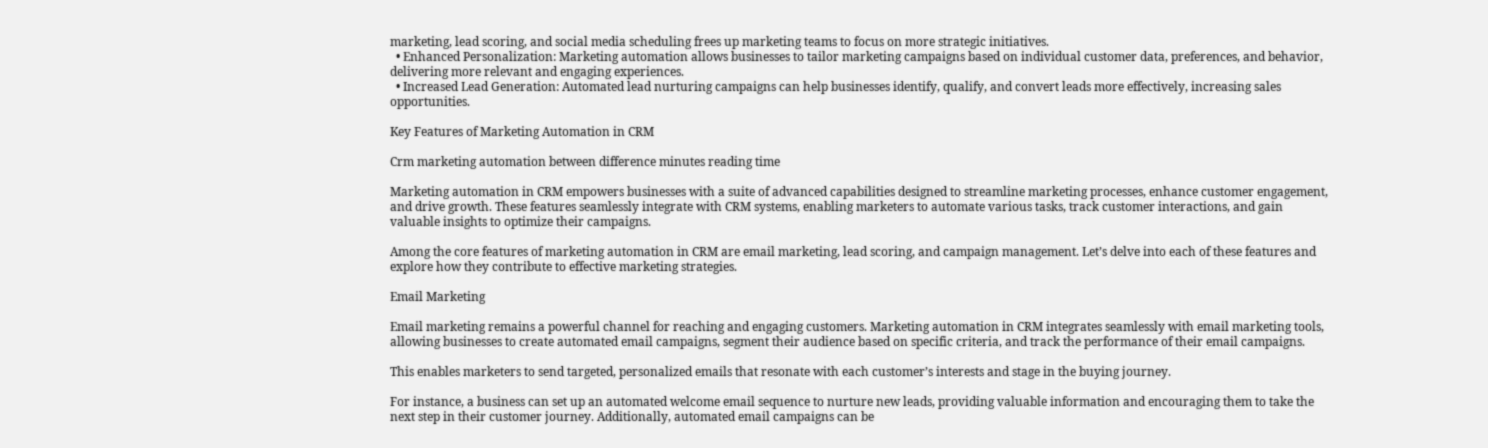marketing, lead scoring, and social media scheduling frees up marketing teams to focus on more strategic initiatives.
  • Enhanced Personalization: Marketing automation allows businesses to tailor marketing campaigns based on individual customer data, preferences, and behavior, delivering more relevant and engaging experiences.
  • Increased Lead Generation: Automated lead nurturing campaigns can help businesses identify, qualify, and convert leads more effectively, increasing sales opportunities.

Key Features of Marketing Automation in CRM

Crm marketing automation between difference minutes reading time

Marketing automation in CRM empowers businesses with a suite of advanced capabilities designed to streamline marketing processes, enhance customer engagement, and drive growth. These features seamlessly integrate with CRM systems, enabling marketers to automate various tasks, track customer interactions, and gain valuable insights to optimize their campaigns.

Among the core features of marketing automation in CRM are email marketing, lead scoring, and campaign management. Let’s delve into each of these features and explore how they contribute to effective marketing strategies.

Email Marketing

Email marketing remains a powerful channel for reaching and engaging customers. Marketing automation in CRM integrates seamlessly with email marketing tools, allowing businesses to create automated email campaigns, segment their audience based on specific criteria, and track the performance of their email campaigns.

This enables marketers to send targeted, personalized emails that resonate with each customer’s interests and stage in the buying journey.

For instance, a business can set up an automated welcome email sequence to nurture new leads, providing valuable information and encouraging them to take the next step in their customer journey. Additionally, automated email campaigns can be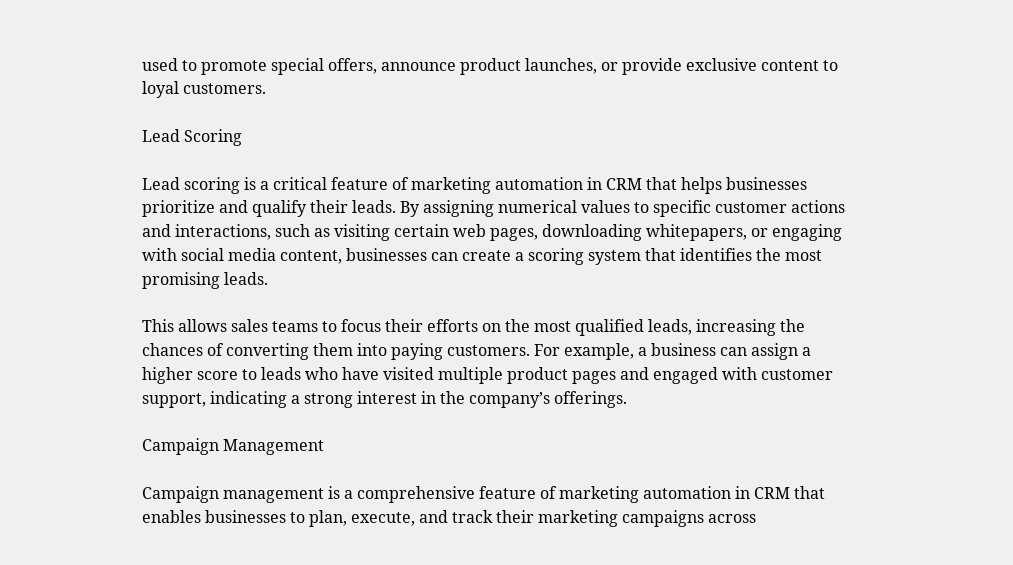used to promote special offers, announce product launches, or provide exclusive content to loyal customers.

Lead Scoring

Lead scoring is a critical feature of marketing automation in CRM that helps businesses prioritize and qualify their leads. By assigning numerical values to specific customer actions and interactions, such as visiting certain web pages, downloading whitepapers, or engaging with social media content, businesses can create a scoring system that identifies the most promising leads.

This allows sales teams to focus their efforts on the most qualified leads, increasing the chances of converting them into paying customers. For example, a business can assign a higher score to leads who have visited multiple product pages and engaged with customer support, indicating a strong interest in the company’s offerings.

Campaign Management

Campaign management is a comprehensive feature of marketing automation in CRM that enables businesses to plan, execute, and track their marketing campaigns across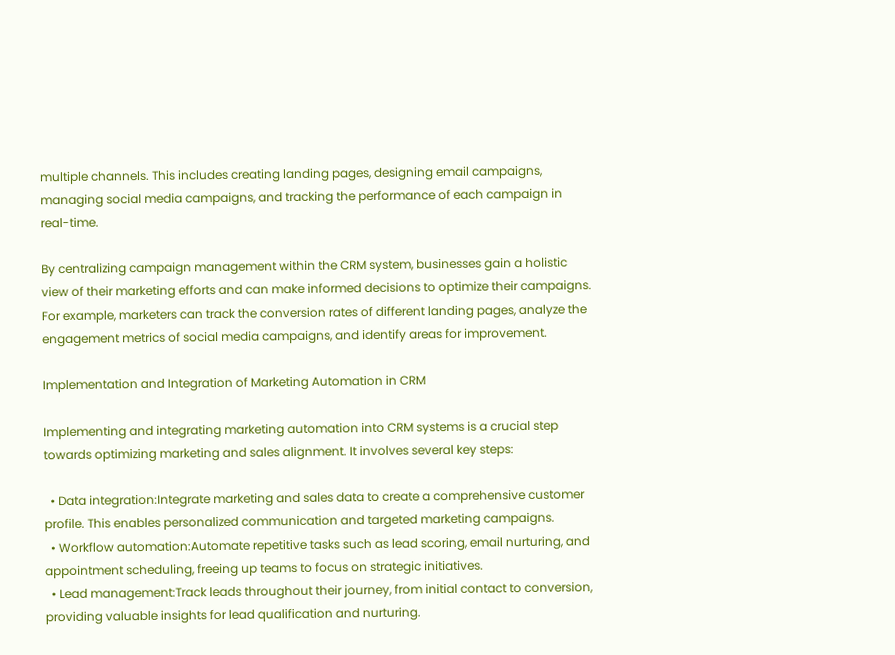multiple channels. This includes creating landing pages, designing email campaigns, managing social media campaigns, and tracking the performance of each campaign in real-time.

By centralizing campaign management within the CRM system, businesses gain a holistic view of their marketing efforts and can make informed decisions to optimize their campaigns. For example, marketers can track the conversion rates of different landing pages, analyze the engagement metrics of social media campaigns, and identify areas for improvement.

Implementation and Integration of Marketing Automation in CRM

Implementing and integrating marketing automation into CRM systems is a crucial step towards optimizing marketing and sales alignment. It involves several key steps:

  • Data integration:Integrate marketing and sales data to create a comprehensive customer profile. This enables personalized communication and targeted marketing campaigns.
  • Workflow automation:Automate repetitive tasks such as lead scoring, email nurturing, and appointment scheduling, freeing up teams to focus on strategic initiatives.
  • Lead management:Track leads throughout their journey, from initial contact to conversion, providing valuable insights for lead qualification and nurturing.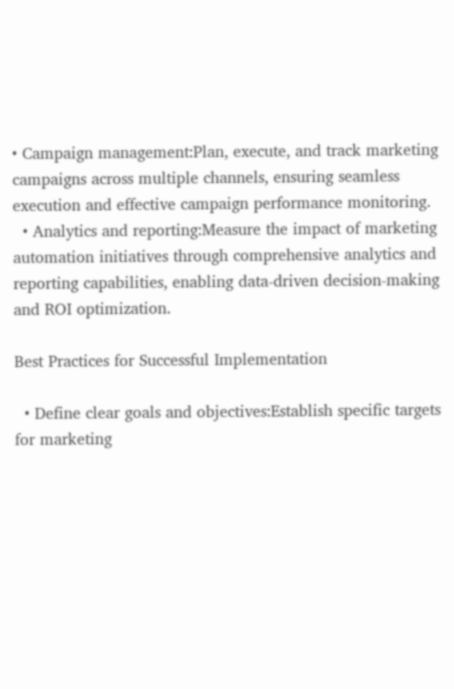• Campaign management:Plan, execute, and track marketing campaigns across multiple channels, ensuring seamless execution and effective campaign performance monitoring.
  • Analytics and reporting:Measure the impact of marketing automation initiatives through comprehensive analytics and reporting capabilities, enabling data-driven decision-making and ROI optimization.

Best Practices for Successful Implementation

  • Define clear goals and objectives:Establish specific targets for marketing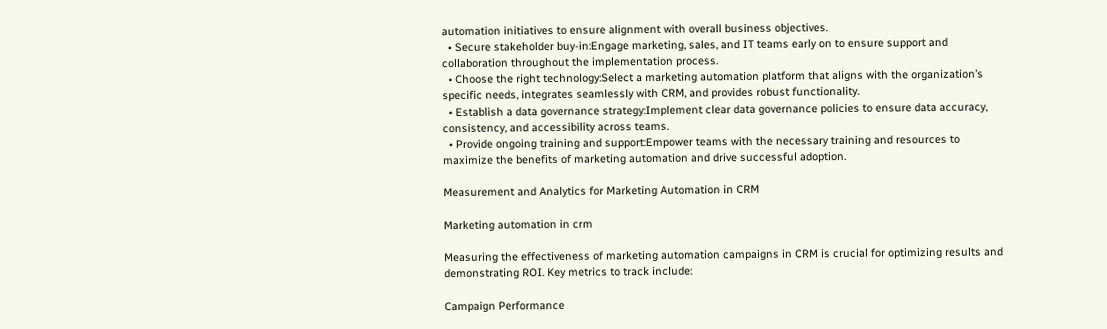automation initiatives to ensure alignment with overall business objectives.
  • Secure stakeholder buy-in:Engage marketing, sales, and IT teams early on to ensure support and collaboration throughout the implementation process.
  • Choose the right technology:Select a marketing automation platform that aligns with the organization’s specific needs, integrates seamlessly with CRM, and provides robust functionality.
  • Establish a data governance strategy:Implement clear data governance policies to ensure data accuracy, consistency, and accessibility across teams.
  • Provide ongoing training and support:Empower teams with the necessary training and resources to maximize the benefits of marketing automation and drive successful adoption.

Measurement and Analytics for Marketing Automation in CRM

Marketing automation in crm

Measuring the effectiveness of marketing automation campaigns in CRM is crucial for optimizing results and demonstrating ROI. Key metrics to track include:

Campaign Performance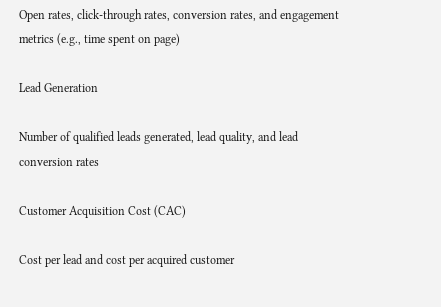Open rates, click-through rates, conversion rates, and engagement metrics (e.g., time spent on page)

Lead Generation

Number of qualified leads generated, lead quality, and lead conversion rates

Customer Acquisition Cost (CAC)

Cost per lead and cost per acquired customer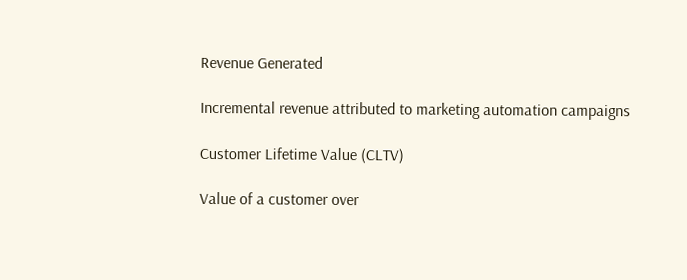Revenue Generated

Incremental revenue attributed to marketing automation campaigns

Customer Lifetime Value (CLTV)

Value of a customer over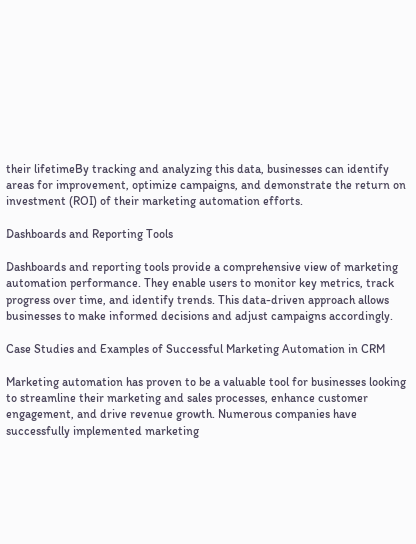their lifetimeBy tracking and analyzing this data, businesses can identify areas for improvement, optimize campaigns, and demonstrate the return on investment (ROI) of their marketing automation efforts.

Dashboards and Reporting Tools

Dashboards and reporting tools provide a comprehensive view of marketing automation performance. They enable users to monitor key metrics, track progress over time, and identify trends. This data-driven approach allows businesses to make informed decisions and adjust campaigns accordingly.

Case Studies and Examples of Successful Marketing Automation in CRM

Marketing automation has proven to be a valuable tool for businesses looking to streamline their marketing and sales processes, enhance customer engagement, and drive revenue growth. Numerous companies have successfully implemented marketing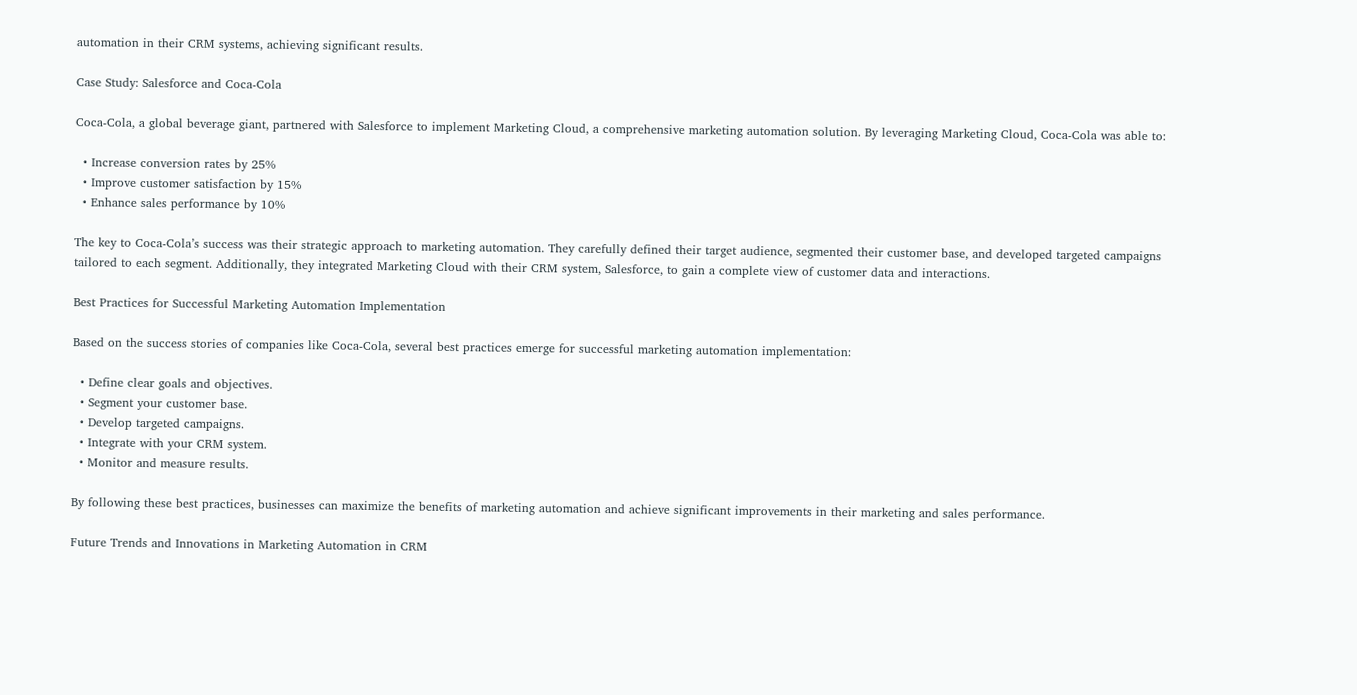automation in their CRM systems, achieving significant results.

Case Study: Salesforce and Coca-Cola

Coca-Cola, a global beverage giant, partnered with Salesforce to implement Marketing Cloud, a comprehensive marketing automation solution. By leveraging Marketing Cloud, Coca-Cola was able to:

  • Increase conversion rates by 25%
  • Improve customer satisfaction by 15%
  • Enhance sales performance by 10%

The key to Coca-Cola’s success was their strategic approach to marketing automation. They carefully defined their target audience, segmented their customer base, and developed targeted campaigns tailored to each segment. Additionally, they integrated Marketing Cloud with their CRM system, Salesforce, to gain a complete view of customer data and interactions.

Best Practices for Successful Marketing Automation Implementation

Based on the success stories of companies like Coca-Cola, several best practices emerge for successful marketing automation implementation:

  • Define clear goals and objectives.
  • Segment your customer base.
  • Develop targeted campaigns.
  • Integrate with your CRM system.
  • Monitor and measure results.

By following these best practices, businesses can maximize the benefits of marketing automation and achieve significant improvements in their marketing and sales performance.

Future Trends and Innovations in Marketing Automation in CRM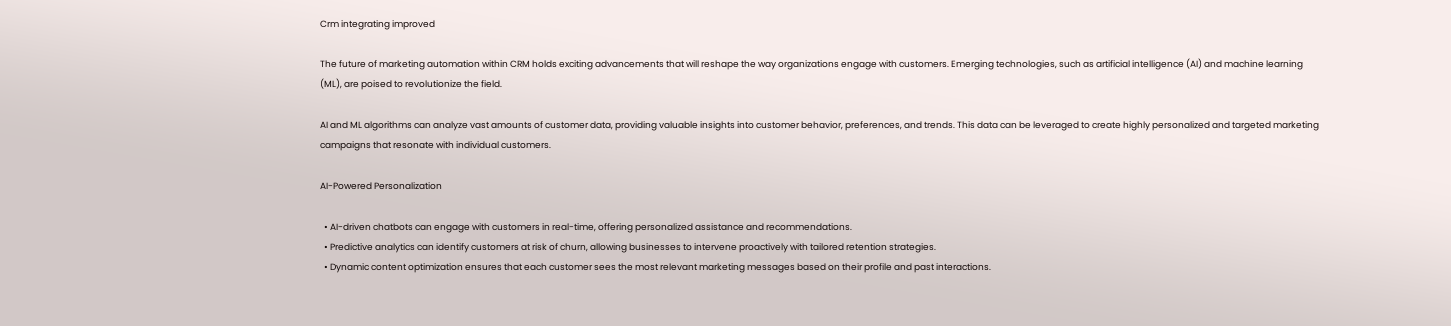Crm integrating improved

The future of marketing automation within CRM holds exciting advancements that will reshape the way organizations engage with customers. Emerging technologies, such as artificial intelligence (AI) and machine learning (ML), are poised to revolutionize the field.

AI and ML algorithms can analyze vast amounts of customer data, providing valuable insights into customer behavior, preferences, and trends. This data can be leveraged to create highly personalized and targeted marketing campaigns that resonate with individual customers.

AI-Powered Personalization

  • AI-driven chatbots can engage with customers in real-time, offering personalized assistance and recommendations.
  • Predictive analytics can identify customers at risk of churn, allowing businesses to intervene proactively with tailored retention strategies.
  • Dynamic content optimization ensures that each customer sees the most relevant marketing messages based on their profile and past interactions.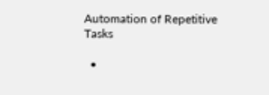Automation of Repetitive Tasks

  •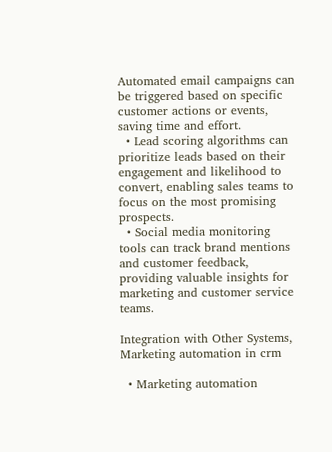Automated email campaigns can be triggered based on specific customer actions or events, saving time and effort.
  • Lead scoring algorithms can prioritize leads based on their engagement and likelihood to convert, enabling sales teams to focus on the most promising prospects.
  • Social media monitoring tools can track brand mentions and customer feedback, providing valuable insights for marketing and customer service teams.

Integration with Other Systems, Marketing automation in crm

  • Marketing automation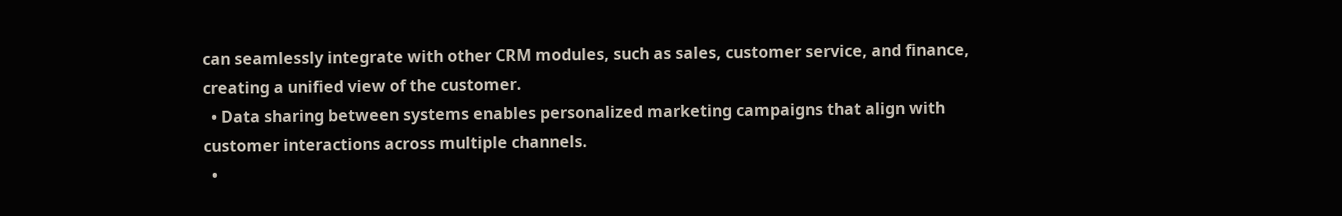can seamlessly integrate with other CRM modules, such as sales, customer service, and finance, creating a unified view of the customer.
  • Data sharing between systems enables personalized marketing campaigns that align with customer interactions across multiple channels.
  •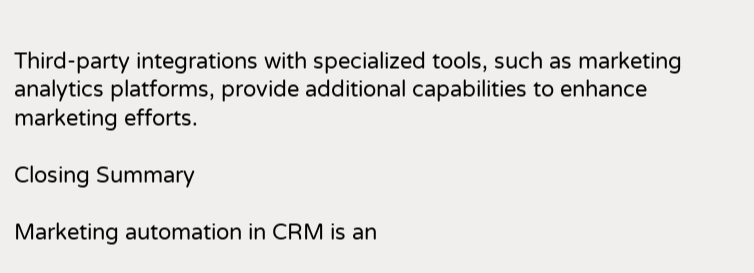Third-party integrations with specialized tools, such as marketing analytics platforms, provide additional capabilities to enhance marketing efforts.

Closing Summary

Marketing automation in CRM is an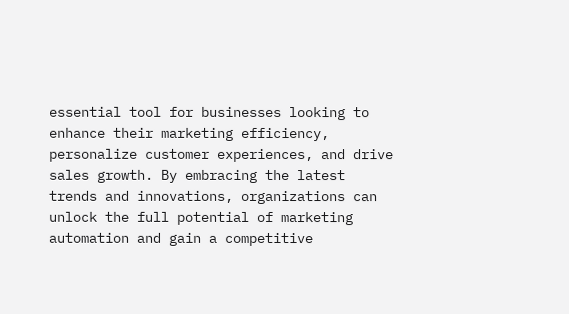essential tool for businesses looking to enhance their marketing efficiency, personalize customer experiences, and drive sales growth. By embracing the latest trends and innovations, organizations can unlock the full potential of marketing automation and gain a competitive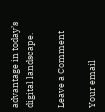advantage in today’s digital landscape.

Leave a Comment

Your email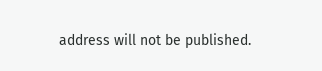address will not be published.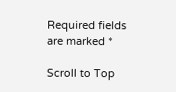Required fields are marked *

Scroll to Top